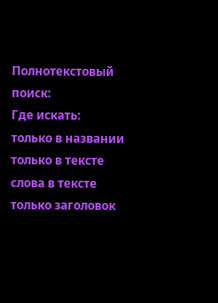Полнотекстовый поиск:
Где искать:
только в названии
только в тексте
слова в тексте
только заголовок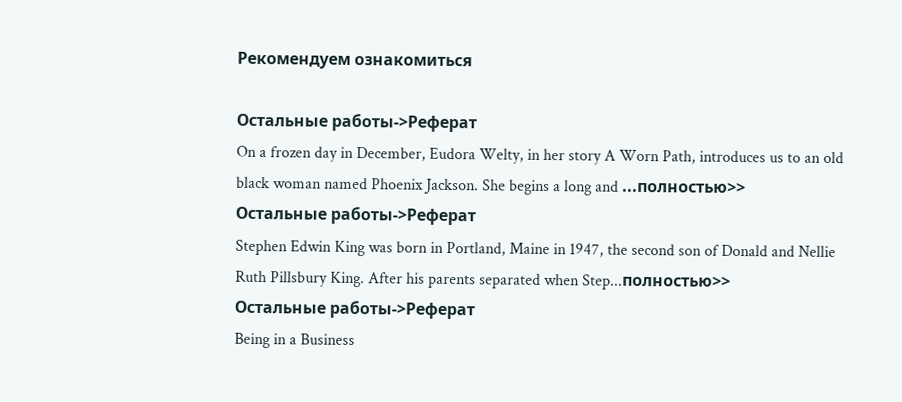Рекомендуем ознакомиться

Остальные работы->Реферат
On a frozen day in December, Eudora Welty, in her story A Worn Path, introduces us to an old black woman named Phoenix Jackson. She begins a long and ...полностью>>
Остальные работы->Реферат
Stephen Edwin King was born in Portland, Maine in 1947, the second son of Donald and Nellie Ruth Pillsbury King. After his parents separated when Step...полностью>>
Остальные работы->Реферат
Being in a Business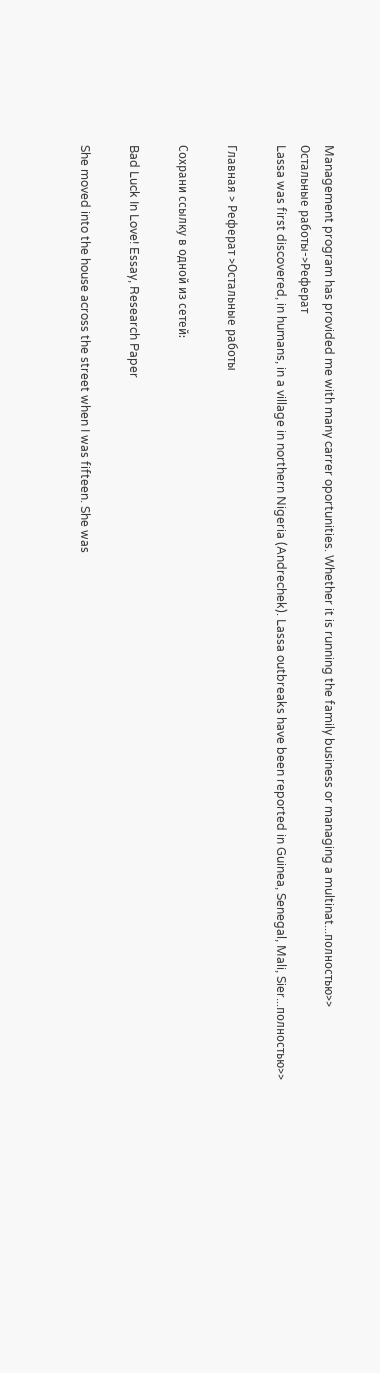Management program has provided me with many carrer oportunities. Whether it is running the family business or managing a multinat...полностью>>
Остальные работы->Реферат
Lassa was first discovered, in humans, in a village in northern Nigeria (Andrechek). Lassa outbreaks have been reported in Guinea, Senegal, Mali, Sier...полностью>>

Главная > Реферат >Остальные работы

Сохрани ссылку в одной из сетей:

Bad Luck In Love! Essay, Research Paper

She moved into the house across the street when I was fifteen. She was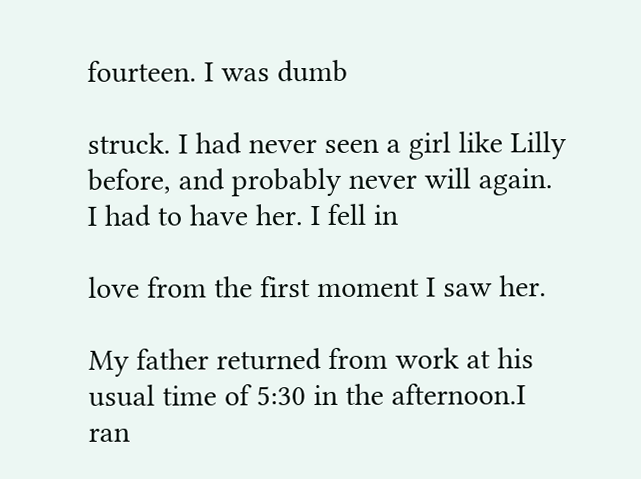fourteen. I was dumb

struck. I had never seen a girl like Lilly before, and probably never will again. I had to have her. I fell in

love from the first moment I saw her.

My father returned from work at his usual time of 5:30 in the afternoon.I ran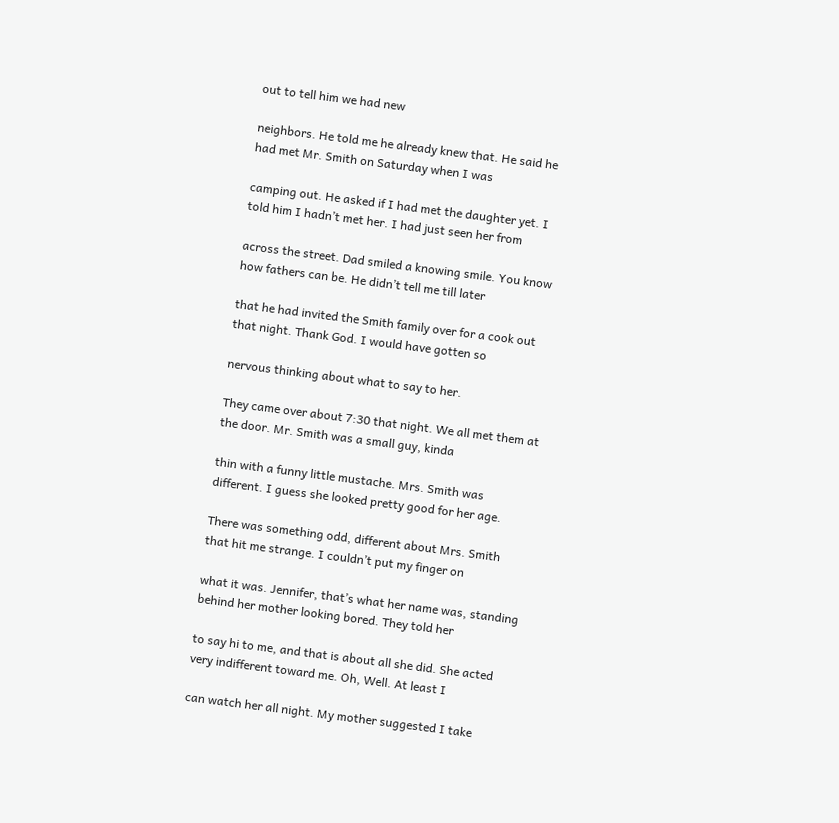out to tell him we had new

neighbors. He told me he already knew that. He said he had met Mr. Smith on Saturday when I was

camping out. He asked if I had met the daughter yet. I told him I hadn’t met her. I had just seen her from

across the street. Dad smiled a knowing smile. You know how fathers can be. He didn’t tell me till later

that he had invited the Smith family over for a cook out that night. Thank God. I would have gotten so

nervous thinking about what to say to her.

They came over about 7:30 that night. We all met them at the door. Mr. Smith was a small guy, kinda

thin with a funny little mustache. Mrs. Smith was different. I guess she looked pretty good for her age.

There was something odd, different about Mrs. Smith that hit me strange. I couldn’t put my finger on

what it was. Jennifer, that’s what her name was, standing behind her mother looking bored. They told her

to say hi to me, and that is about all she did. She acted very indifferent toward me. Oh, Well. At least I

can watch her all night. My mother suggested I take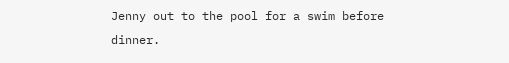Jenny out to the pool for a swim before dinner.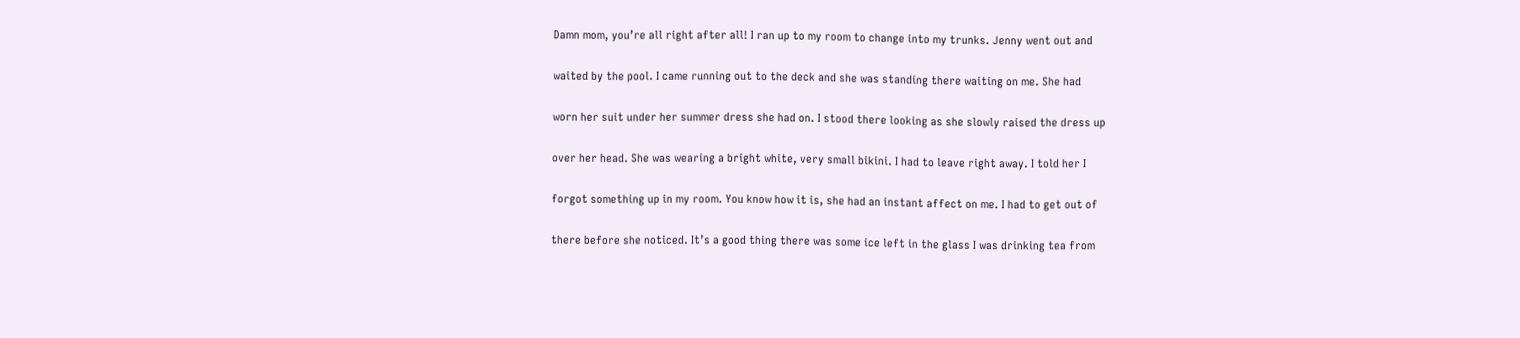Damn mom, you’re all right after all! I ran up to my room to change into my trunks. Jenny went out and

waited by the pool. I came running out to the deck and she was standing there waiting on me. She had

worn her suit under her summer dress she had on. I stood there looking as she slowly raised the dress up

over her head. She was wearing a bright white, very small bikini. I had to leave right away. I told her I

forgot something up in my room. You know how it is, she had an instant affect on me. I had to get out of

there before she noticed. It’s a good thing there was some ice left in the glass I was drinking tea from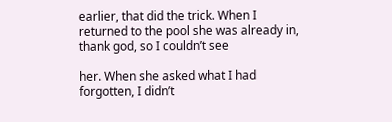earlier, that did the trick. When I returned to the pool she was already in, thank god, so I couldn’t see

her. When she asked what I had forgotten, I didn’t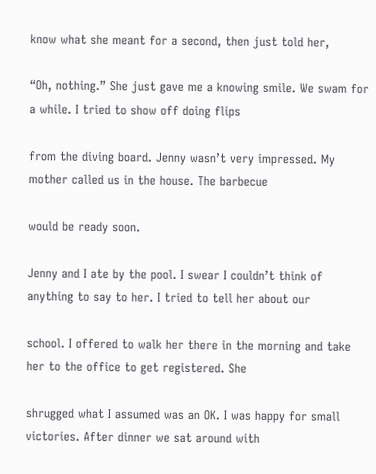know what she meant for a second, then just told her,

“Oh, nothing.” She just gave me a knowing smile. We swam for a while. I tried to show off doing flips

from the diving board. Jenny wasn’t very impressed. My mother called us in the house. The barbecue

would be ready soon.

Jenny and I ate by the pool. I swear I couldn’t think of anything to say to her. I tried to tell her about our

school. I offered to walk her there in the morning and take her to the office to get registered. She

shrugged what I assumed was an OK. I was happy for small victories. After dinner we sat around with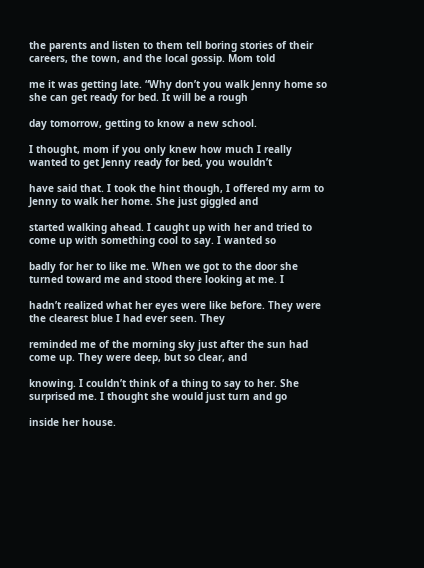the parents and listen to them tell boring stories of their careers, the town, and the local gossip. Mom told

me it was getting late. “Why don’t you walk Jenny home so she can get ready for bed. It will be a rough

day tomorrow, getting to know a new school.

I thought, mom if you only knew how much I really wanted to get Jenny ready for bed, you wouldn’t

have said that. I took the hint though, I offered my arm to Jenny to walk her home. She just giggled and

started walking ahead. I caught up with her and tried to come up with something cool to say. I wanted so

badly for her to like me. When we got to the door she turned toward me and stood there looking at me. I

hadn’t realized what her eyes were like before. They were the clearest blue I had ever seen. They

reminded me of the morning sky just after the sun had come up. They were deep, but so clear, and

knowing. I couldn’t think of a thing to say to her. She surprised me. I thought she would just turn and go

inside her house.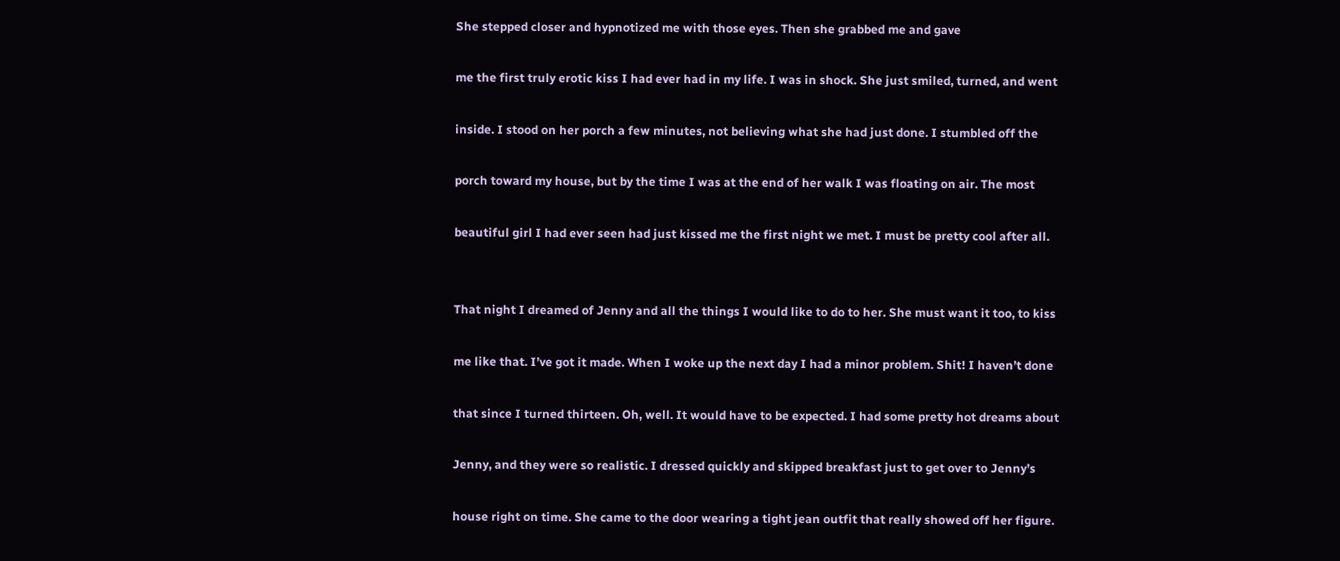She stepped closer and hypnotized me with those eyes. Then she grabbed me and gave

me the first truly erotic kiss I had ever had in my life. I was in shock. She just smiled, turned, and went

inside. I stood on her porch a few minutes, not believing what she had just done. I stumbled off the

porch toward my house, but by the time I was at the end of her walk I was floating on air. The most

beautiful girl I had ever seen had just kissed me the first night we met. I must be pretty cool after all.


That night I dreamed of Jenny and all the things I would like to do to her. She must want it too, to kiss

me like that. I’ve got it made. When I woke up the next day I had a minor problem. Shit! I haven’t done

that since I turned thirteen. Oh, well. It would have to be expected. I had some pretty hot dreams about

Jenny, and they were so realistic. I dressed quickly and skipped breakfast just to get over to Jenny’s

house right on time. She came to the door wearing a tight jean outfit that really showed off her figure.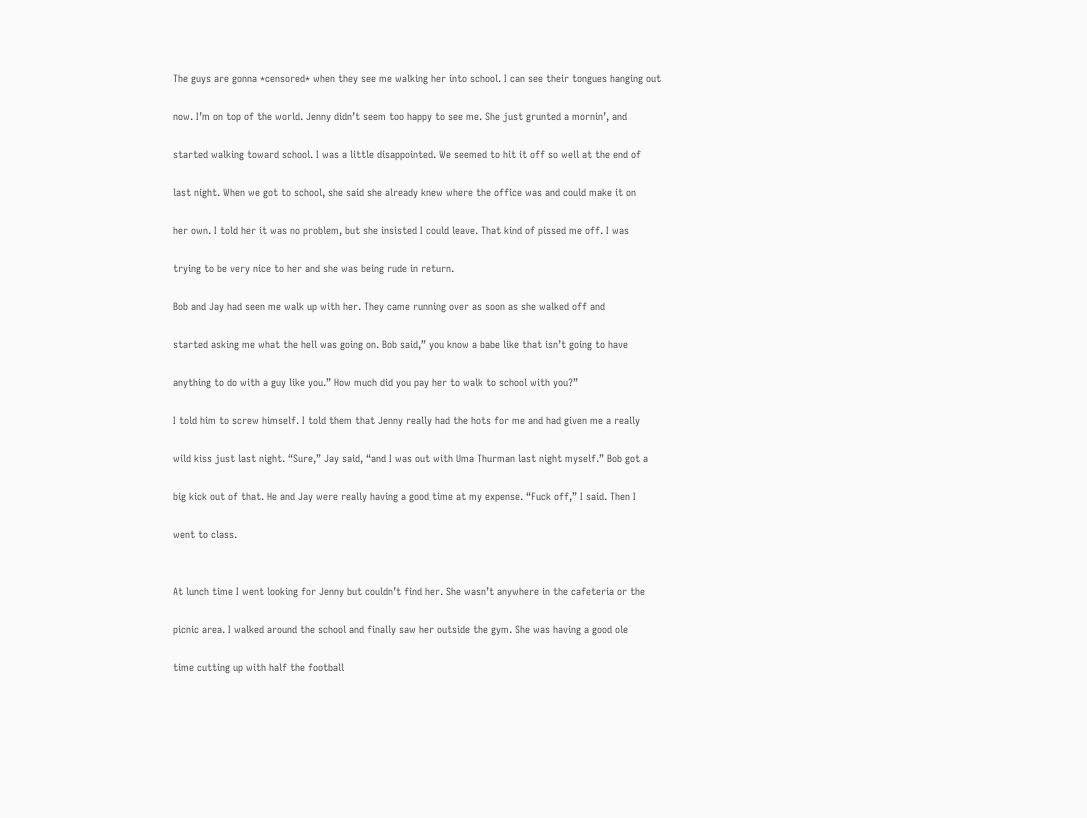The guys are gonna *censored* when they see me walking her into school. I can see their tongues hanging out

now. I’m on top of the world. Jenny didn’t seem too happy to see me. She just grunted a mornin’, and

started walking toward school. I was a little disappointed. We seemed to hit it off so well at the end of

last night. When we got to school, she said she already knew where the office was and could make it on

her own. I told her it was no problem, but she insisted I could leave. That kind of pissed me off. I was

trying to be very nice to her and she was being rude in return.

Bob and Jay had seen me walk up with her. They came running over as soon as she walked off and

started asking me what the hell was going on. Bob said,” you know a babe like that isn’t going to have

anything to do with a guy like you.” How much did you pay her to walk to school with you?”

I told him to screw himself. I told them that Jenny really had the hots for me and had given me a really

wild kiss just last night. “Sure,” Jay said, “and I was out with Uma Thurman last night myself.” Bob got a

big kick out of that. He and Jay were really having a good time at my expense. “Fuck off,” I said. Then I

went to class.


At lunch time I went looking for Jenny but couldn’t find her. She wasn’t anywhere in the cafeteria or the

picnic area. I walked around the school and finally saw her outside the gym. She was having a good ole

time cutting up with half the football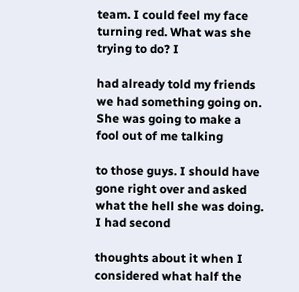team. I could feel my face turning red. What was she trying to do? I

had already told my friends we had something going on. She was going to make a fool out of me talking

to those guys. I should have gone right over and asked what the hell she was doing. I had second

thoughts about it when I considered what half the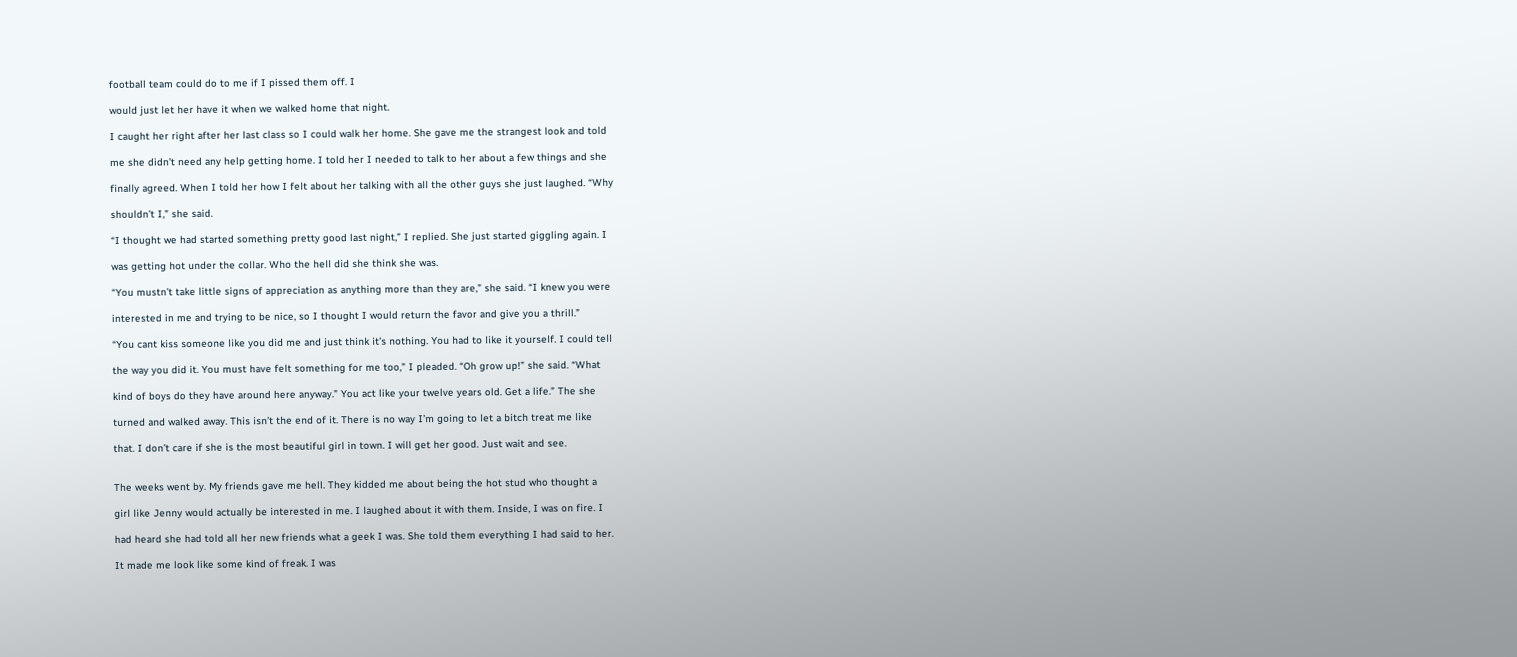football team could do to me if I pissed them off. I

would just let her have it when we walked home that night.

I caught her right after her last class so I could walk her home. She gave me the strangest look and told

me she didn’t need any help getting home. I told her I needed to talk to her about a few things and she

finally agreed. When I told her how I felt about her talking with all the other guys she just laughed. “Why

shouldn’t I,” she said.

“I thought we had started something pretty good last night,” I replied. She just started giggling again. I

was getting hot under the collar. Who the hell did she think she was.

“You mustn’t take little signs of appreciation as anything more than they are,” she said. “I knew you were

interested in me and trying to be nice, so I thought I would return the favor and give you a thrill.”

“You cant kiss someone like you did me and just think it’s nothing. You had to like it yourself. I could tell

the way you did it. You must have felt something for me too,” I pleaded. “Oh grow up!” she said. “What

kind of boys do they have around here anyway.” You act like your twelve years old. Get a life.” The she

turned and walked away. This isn’t the end of it. There is no way I’m going to let a bitch treat me like

that. I don’t care if she is the most beautiful girl in town. I will get her good. Just wait and see.


The weeks went by. My friends gave me hell. They kidded me about being the hot stud who thought a

girl like Jenny would actually be interested in me. I laughed about it with them. Inside, I was on fire. I

had heard she had told all her new friends what a geek I was. She told them everything I had said to her.

It made me look like some kind of freak. I was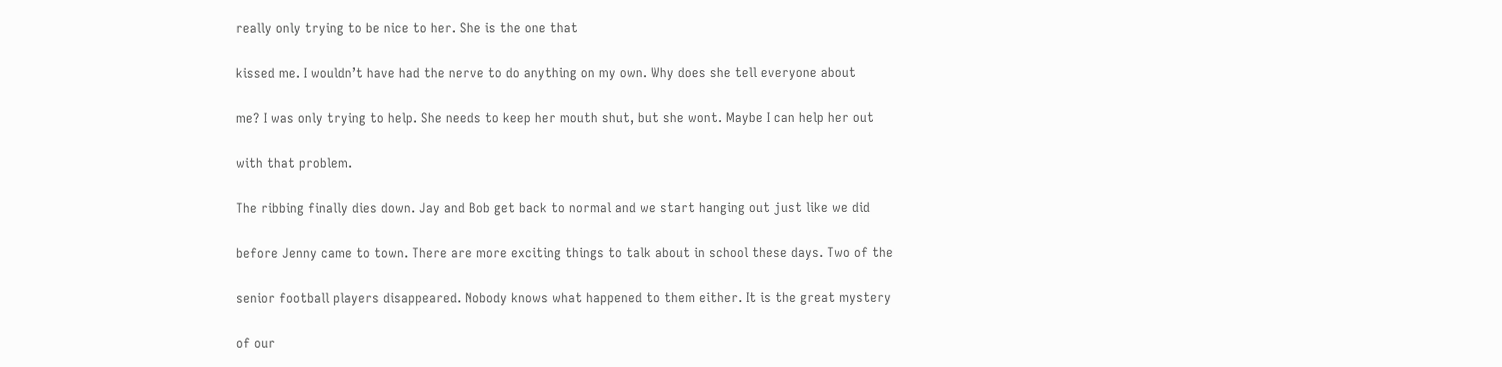really only trying to be nice to her. She is the one that

kissed me. I wouldn’t have had the nerve to do anything on my own. Why does she tell everyone about

me? I was only trying to help. She needs to keep her mouth shut, but she wont. Maybe I can help her out

with that problem.

The ribbing finally dies down. Jay and Bob get back to normal and we start hanging out just like we did

before Jenny came to town. There are more exciting things to talk about in school these days. Two of the

senior football players disappeared. Nobody knows what happened to them either. It is the great mystery

of our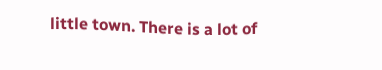little town. There is a lot of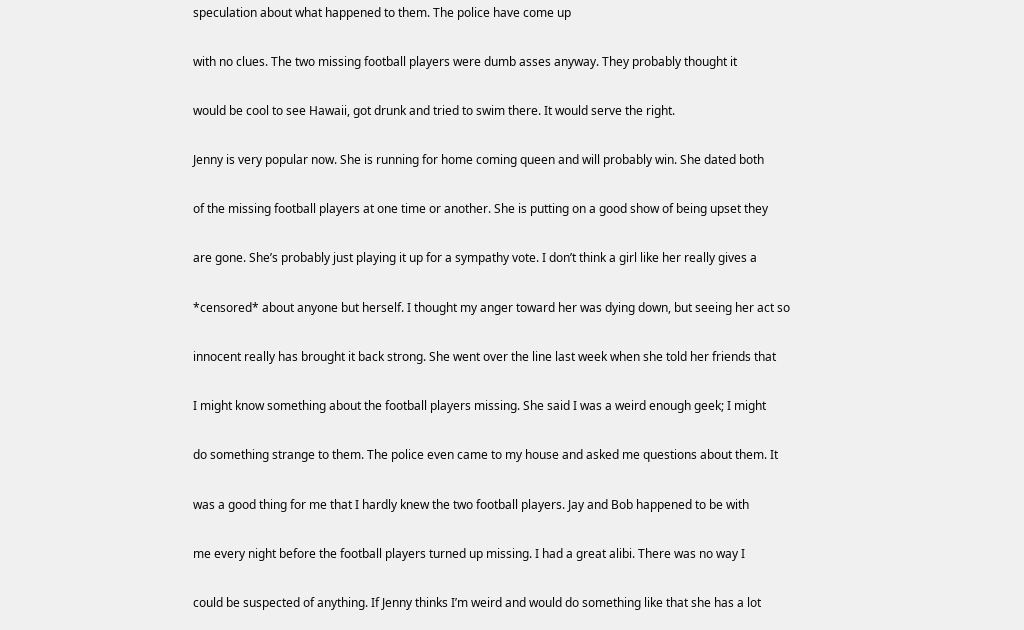speculation about what happened to them. The police have come up

with no clues. The two missing football players were dumb asses anyway. They probably thought it

would be cool to see Hawaii, got drunk and tried to swim there. It would serve the right.

Jenny is very popular now. She is running for home coming queen and will probably win. She dated both

of the missing football players at one time or another. She is putting on a good show of being upset they

are gone. She’s probably just playing it up for a sympathy vote. I don’t think a girl like her really gives a

*censored* about anyone but herself. I thought my anger toward her was dying down, but seeing her act so

innocent really has brought it back strong. She went over the line last week when she told her friends that

I might know something about the football players missing. She said I was a weird enough geek; I might

do something strange to them. The police even came to my house and asked me questions about them. It

was a good thing for me that I hardly knew the two football players. Jay and Bob happened to be with

me every night before the football players turned up missing. I had a great alibi. There was no way I

could be suspected of anything. If Jenny thinks I’m weird and would do something like that she has a lot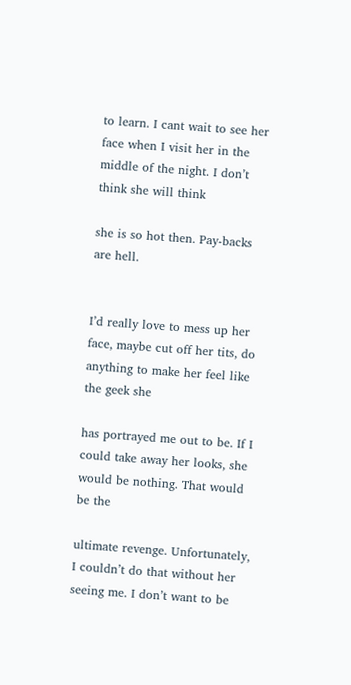to learn. I cant wait to see her face when I visit her in the middle of the night. I don’t think she will think

she is so hot then. Pay-backs are hell.


I’d really love to mess up her face, maybe cut off her tits, do anything to make her feel like the geek she

has portrayed me out to be. If I could take away her looks, she would be nothing. That would be the

ultimate revenge. Unfortunately, I couldn’t do that without her seeing me. I don’t want to be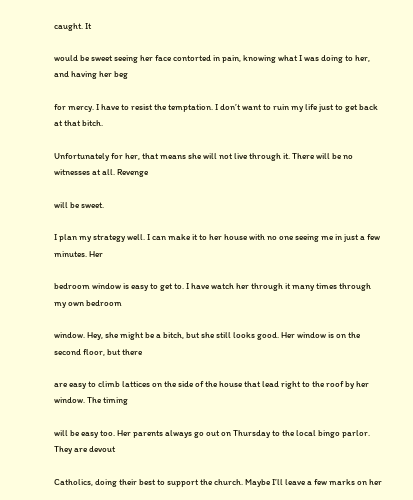caught. It

would be sweet seeing her face contorted in pain, knowing what I was doing to her, and having her beg

for mercy. I have to resist the temptation. I don’t want to ruin my life just to get back at that bitch.

Unfortunately for her, that means she will not live through it. There will be no witnesses at all. Revenge

will be sweet.

I plan my strategy well. I can make it to her house with no one seeing me in just a few minutes. Her

bedroom window is easy to get to. I have watch her through it many times through my own bedroom

window. Hey, she might be a bitch, but she still looks good. Her window is on the second floor, but there

are easy to climb lattices on the side of the house that lead right to the roof by her window. The timing

will be easy too. Her parents always go out on Thursday to the local bingo parlor. They are devout

Catholics, doing their best to support the church. Maybe I’ll leave a few marks on her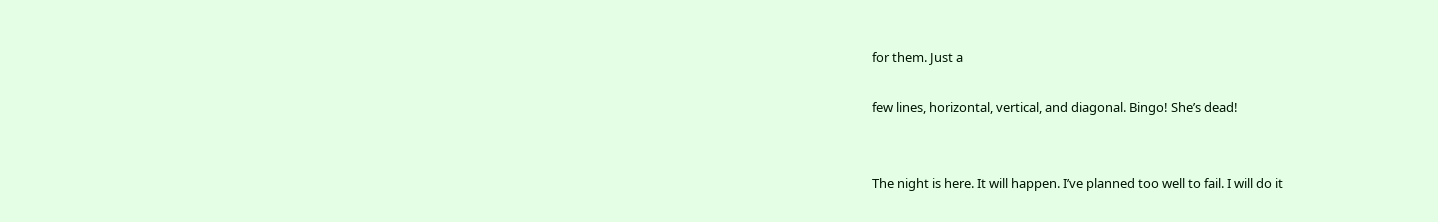for them. Just a

few lines, horizontal, vertical, and diagonal. Bingo! She’s dead!


The night is here. It will happen. I’ve planned too well to fail. I will do it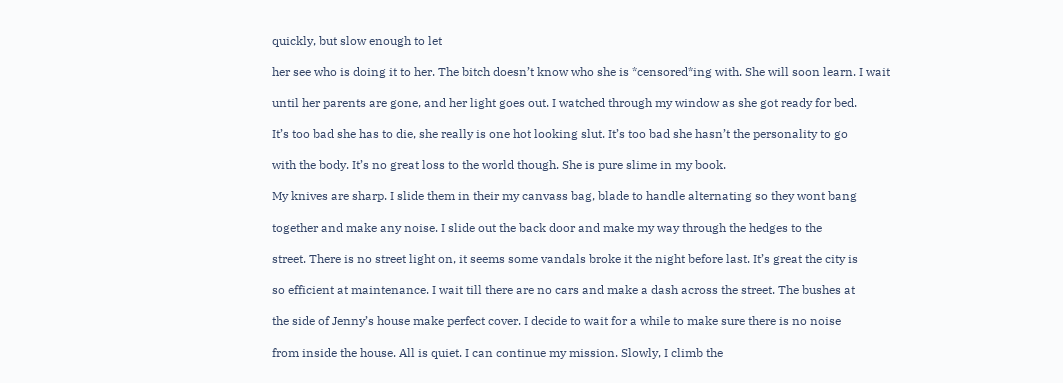quickly, but slow enough to let

her see who is doing it to her. The bitch doesn’t know who she is *censored*ing with. She will soon learn. I wait

until her parents are gone, and her light goes out. I watched through my window as she got ready for bed.

It’s too bad she has to die, she really is one hot looking slut. It’s too bad she hasn’t the personality to go

with the body. It’s no great loss to the world though. She is pure slime in my book.

My knives are sharp. I slide them in their my canvass bag, blade to handle alternating so they wont bang

together and make any noise. I slide out the back door and make my way through the hedges to the

street. There is no street light on, it seems some vandals broke it the night before last. It’s great the city is

so efficient at maintenance. I wait till there are no cars and make a dash across the street. The bushes at

the side of Jenny’s house make perfect cover. I decide to wait for a while to make sure there is no noise

from inside the house. All is quiet. I can continue my mission. Slowly, I climb the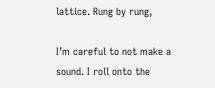lattice. Rung by rung,

I’m careful to not make a sound. I roll onto the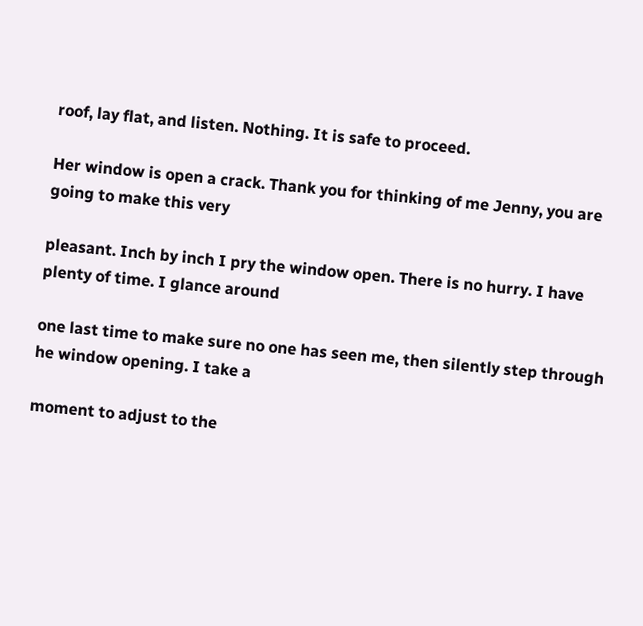roof, lay flat, and listen. Nothing. It is safe to proceed.

Her window is open a crack. Thank you for thinking of me Jenny, you are going to make this very

pleasant. Inch by inch I pry the window open. There is no hurry. I have plenty of time. I glance around

one last time to make sure no one has seen me, then silently step through he window opening. I take a

moment to adjust to the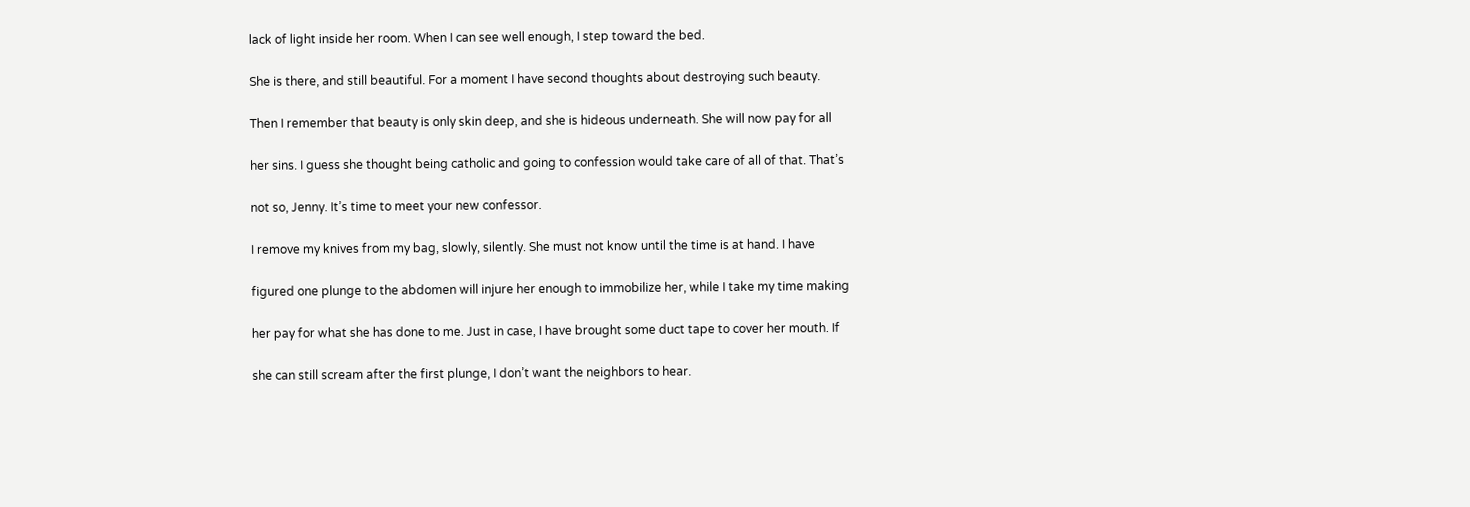lack of light inside her room. When I can see well enough, I step toward the bed.

She is there, and still beautiful. For a moment I have second thoughts about destroying such beauty.

Then I remember that beauty is only skin deep, and she is hideous underneath. She will now pay for all

her sins. I guess she thought being catholic and going to confession would take care of all of that. That’s

not so, Jenny. It’s time to meet your new confessor.

I remove my knives from my bag, slowly, silently. She must not know until the time is at hand. I have

figured one plunge to the abdomen will injure her enough to immobilize her, while I take my time making

her pay for what she has done to me. Just in case, I have brought some duct tape to cover her mouth. If

she can still scream after the first plunge, I don’t want the neighbors to hear.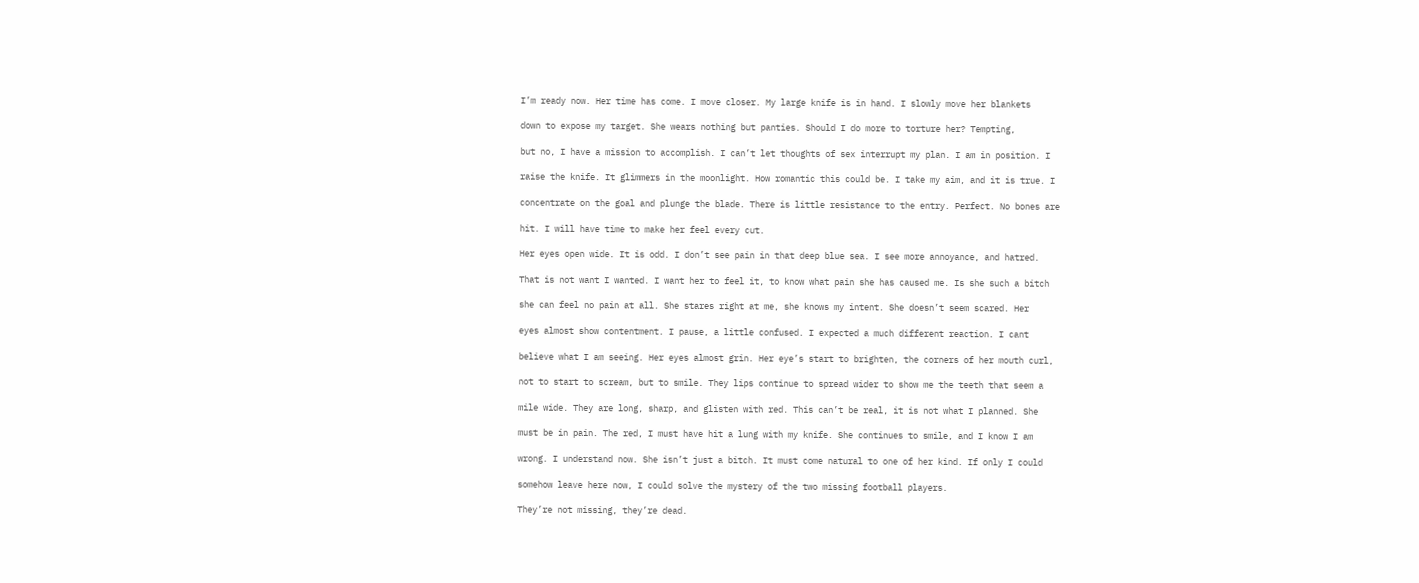I’m ready now. Her time has come. I move closer. My large knife is in hand. I slowly move her blankets

down to expose my target. She wears nothing but panties. Should I do more to torture her? Tempting,

but no, I have a mission to accomplish. I can’t let thoughts of sex interrupt my plan. I am in position. I

raise the knife. It glimmers in the moonlight. How romantic this could be. I take my aim, and it is true. I

concentrate on the goal and plunge the blade. There is little resistance to the entry. Perfect. No bones are

hit. I will have time to make her feel every cut.

Her eyes open wide. It is odd. I don’t see pain in that deep blue sea. I see more annoyance, and hatred.

That is not want I wanted. I want her to feel it, to know what pain she has caused me. Is she such a bitch

she can feel no pain at all. She stares right at me, she knows my intent. She doesn’t seem scared. Her

eyes almost show contentment. I pause, a little confused. I expected a much different reaction. I cant

believe what I am seeing. Her eyes almost grin. Her eye’s start to brighten, the corners of her mouth curl,

not to start to scream, but to smile. They lips continue to spread wider to show me the teeth that seem a

mile wide. They are long, sharp, and glisten with red. This can’t be real, it is not what I planned. She

must be in pain. The red, I must have hit a lung with my knife. She continues to smile, and I know I am

wrong. I understand now. She isn’t just a bitch. It must come natural to one of her kind. If only I could

somehow leave here now, I could solve the mystery of the two missing football players.

They’re not missing, they’re dead.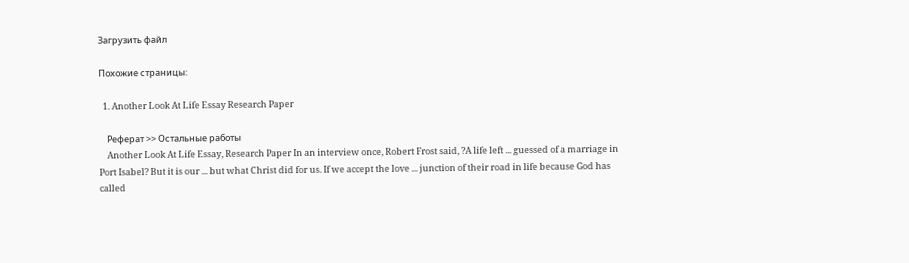Загрузить файл

Похожие страницы:

  1. Another Look At Life Essay Research Paper

    Реферат >> Остальные работы
    Another Look At Life Essay, Research Paper In an interview once, Robert Frost said, ?A life left ... guessed of a marriage in Port Isabel? But it is our ... but what Christ did for us. If we accept the love ... junction of their road in life because God has called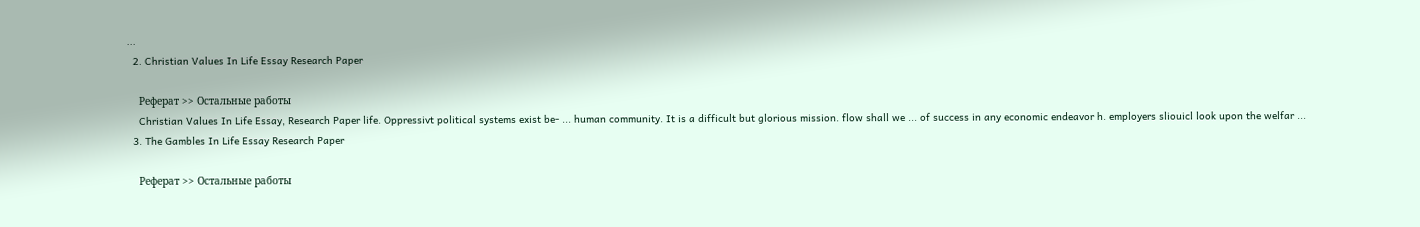...
  2. Christian Values In Life Essay Research Paper

    Реферат >> Остальные работы
    Christian Values In Life Essay, Research Paper life. Oppressivt political systems exist be- ... human community. It is a difficult but glorious mission. flow shall we ... of success in any economic endeavor h. employers sliouicl look upon the welfar ...
  3. The Gambles In Life Essay Research Paper

    Реферат >> Остальные работы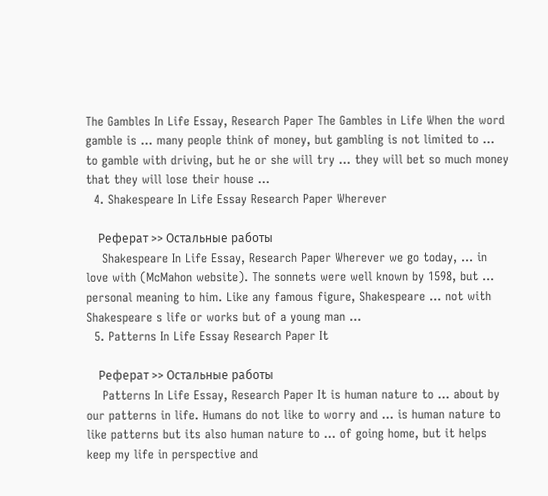The Gambles In Life Essay, Research Paper The Gambles in Life When the word gamble is ... many people think of money, but gambling is not limited to ... to gamble with driving, but he or she will try ... they will bet so much money that they will lose their house ...
  4. Shakespeare In Life Essay Research Paper Wherever

    Реферат >> Остальные работы
    Shakespeare In Life Essay, Research Paper Wherever we go today, ... in love with (McMahon website). The sonnets were well known by 1598, but ... personal meaning to him. Like any famous figure, Shakespeare ... not with Shakespeare s life or works but of a young man ...
  5. Patterns In Life Essay Research Paper It

    Реферат >> Остальные работы
    Patterns In Life Essay, Research Paper It is human nature to ... about by our patterns in life. Humans do not like to worry and ... is human nature to like patterns but its also human nature to ... of going home, but it helps keep my life in perspective and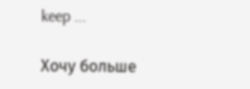keep ...

Хочу больше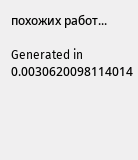похожих работ...

Generated in 0.0030620098114014